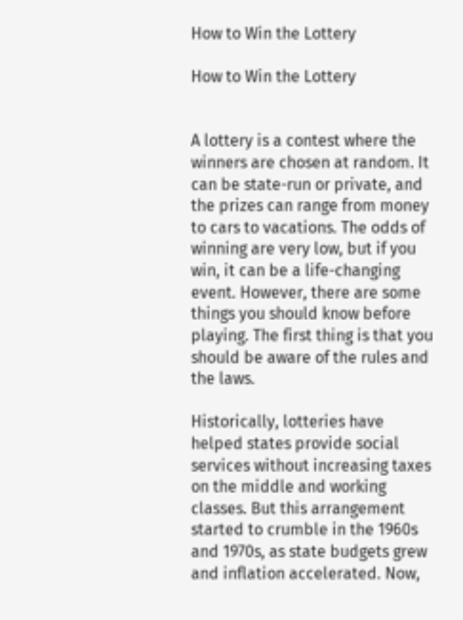How to Win the Lottery

How to Win the Lottery


A lottery is a contest where the winners are chosen at random. It can be state-run or private, and the prizes can range from money to cars to vacations. The odds of winning are very low, but if you win, it can be a life-changing event. However, there are some things you should know before playing. The first thing is that you should be aware of the rules and the laws.

Historically, lotteries have helped states provide social services without increasing taxes on the middle and working classes. But this arrangement started to crumble in the 1960s and 1970s, as state budgets grew and inflation accelerated. Now,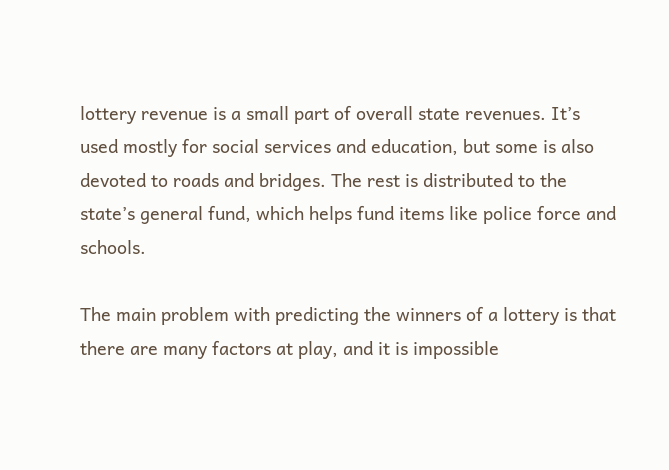lottery revenue is a small part of overall state revenues. It’s used mostly for social services and education, but some is also devoted to roads and bridges. The rest is distributed to the state’s general fund, which helps fund items like police force and schools.

The main problem with predicting the winners of a lottery is that there are many factors at play, and it is impossible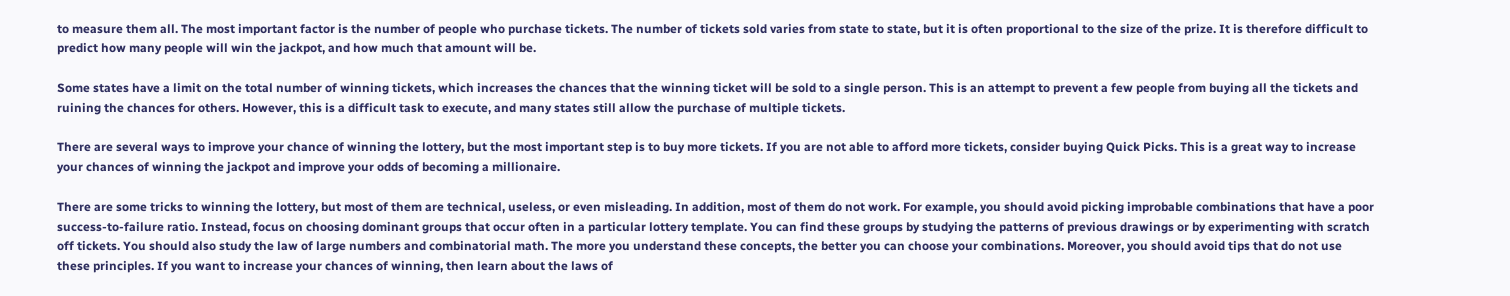to measure them all. The most important factor is the number of people who purchase tickets. The number of tickets sold varies from state to state, but it is often proportional to the size of the prize. It is therefore difficult to predict how many people will win the jackpot, and how much that amount will be.

Some states have a limit on the total number of winning tickets, which increases the chances that the winning ticket will be sold to a single person. This is an attempt to prevent a few people from buying all the tickets and ruining the chances for others. However, this is a difficult task to execute, and many states still allow the purchase of multiple tickets.

There are several ways to improve your chance of winning the lottery, but the most important step is to buy more tickets. If you are not able to afford more tickets, consider buying Quick Picks. This is a great way to increase your chances of winning the jackpot and improve your odds of becoming a millionaire.

There are some tricks to winning the lottery, but most of them are technical, useless, or even misleading. In addition, most of them do not work. For example, you should avoid picking improbable combinations that have a poor success-to-failure ratio. Instead, focus on choosing dominant groups that occur often in a particular lottery template. You can find these groups by studying the patterns of previous drawings or by experimenting with scratch off tickets. You should also study the law of large numbers and combinatorial math. The more you understand these concepts, the better you can choose your combinations. Moreover, you should avoid tips that do not use these principles. If you want to increase your chances of winning, then learn about the laws of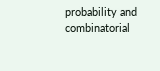probability and combinatorial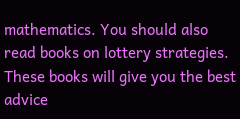mathematics. You should also read books on lottery strategies. These books will give you the best advice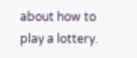about how to play a lottery.